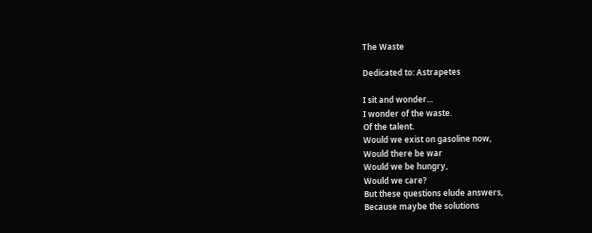The Waste

Dedicated to: Astrapetes

I sit and wonder...
I wonder of the waste.
Of the talent.
Would we exist on gasoline now,
Would there be war
Would we be hungry,
Would we care?
But these questions elude answers,
Because maybe the solutions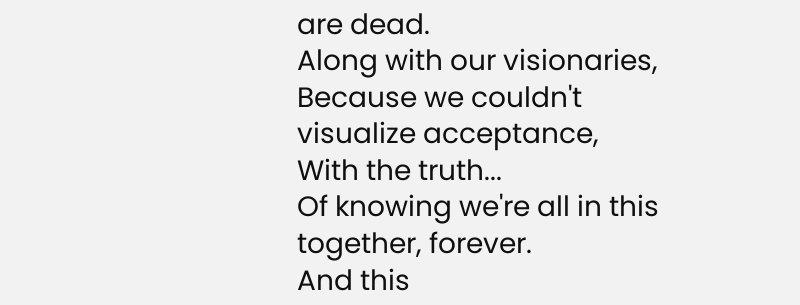are dead.
Along with our visionaries,
Because we couldn't visualize acceptance,
With the truth...
Of knowing we're all in this together, forever.
And this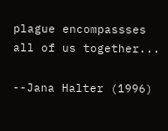plague encompassses all of us together...

--Jana Halter (1996)